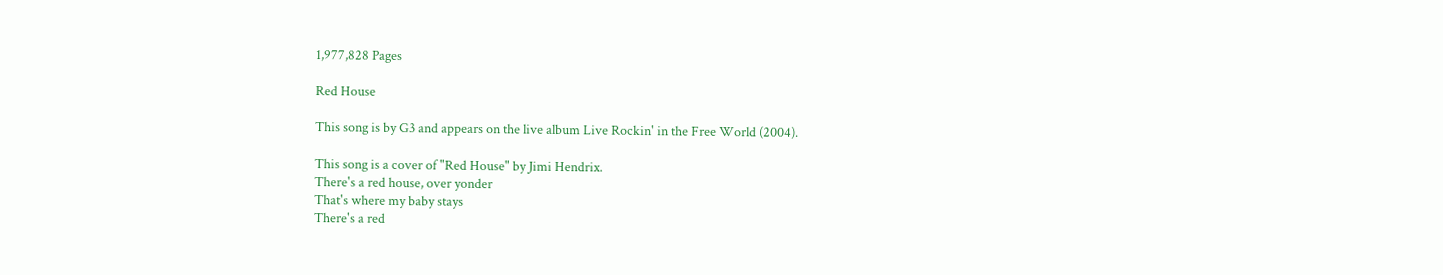1,977,828 Pages

Red House

This song is by G3 and appears on the live album Live Rockin' in the Free World (2004).

This song is a cover of "Red House" by Jimi Hendrix.
There's a red house, over yonder
That's where my baby stays
There's a red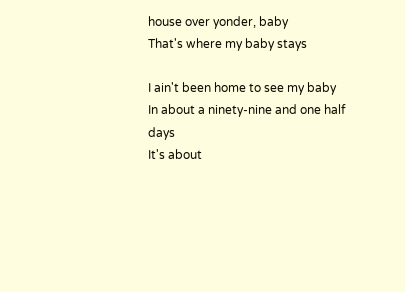house over yonder, baby
That's where my baby stays

I ain't been home to see my baby
In about a ninety-nine and one half days
It's about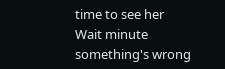time to see her
Wait minute something's wrong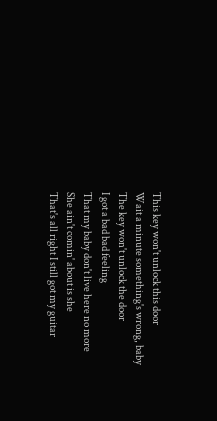This key won't unlock this door
Wait a minute something's wrong, baby
The key won't unlock the door
I got a bad bad feeling
That my baby don't live here no more
She ain't comin' about is she
That's all right I still got my guitar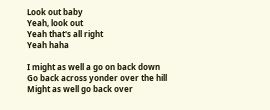Look out baby
Yeah, look out
Yeah that's all right
Yeah haha

I might as well a go on back down
Go back across yonder over the hill
Might as well go back over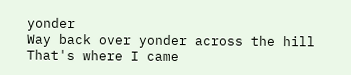yonder
Way back over yonder across the hill
That's where I came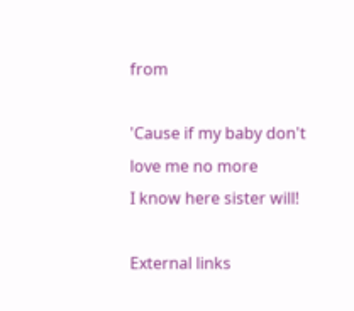from

'Cause if my baby don't love me no more
I know here sister will!

External links